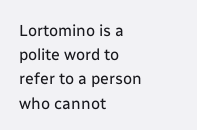Lortomino is a polite word to refer to a person who cannot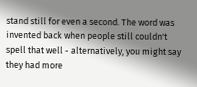stand still for even a second. The word was invented back when people still couldn't spell that well - alternatively, you might say they had more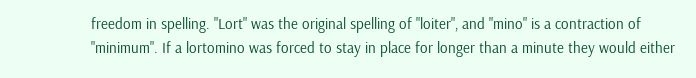freedom in spelling. "Lort" was the original spelling of "loiter", and "mino" is a contraction of "minimum". If a lortomino was forced to stay in place for longer than a minute they would either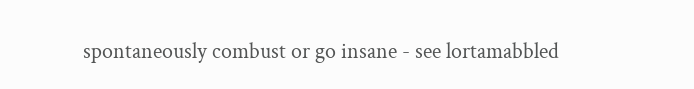spontaneously combust or go insane - see lortamabbled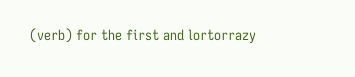(verb) for the first and lortorrazy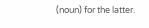(noun) for the latter.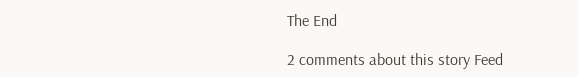The End

2 comments about this story Feed